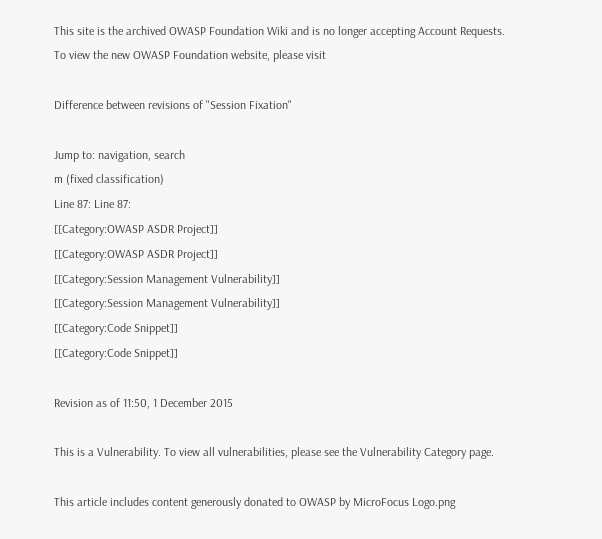This site is the archived OWASP Foundation Wiki and is no longer accepting Account Requests.
To view the new OWASP Foundation website, please visit

Difference between revisions of "Session Fixation"

Jump to: navigation, search
m (fixed classification)
Line 87: Line 87:
[[Category:OWASP ASDR Project]]
[[Category:OWASP ASDR Project]]
[[Category:Session Management Vulnerability]]
[[Category:Session Management Vulnerability]]
[[Category:Code Snippet]]
[[Category:Code Snippet]]

Revision as of 11:50, 1 December 2015

This is a Vulnerability. To view all vulnerabilities, please see the Vulnerability Category page.

This article includes content generously donated to OWASP by MicroFocus Logo.png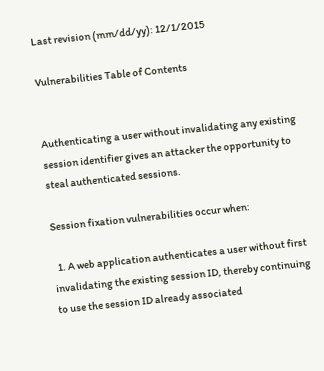Last revision (mm/dd/yy): 12/1/2015

Vulnerabilities Table of Contents


Authenticating a user without invalidating any existing session identifier gives an attacker the opportunity to steal authenticated sessions.

Session fixation vulnerabilities occur when:

  1. A web application authenticates a user without first invalidating the existing session ID, thereby continuing to use the session ID already associated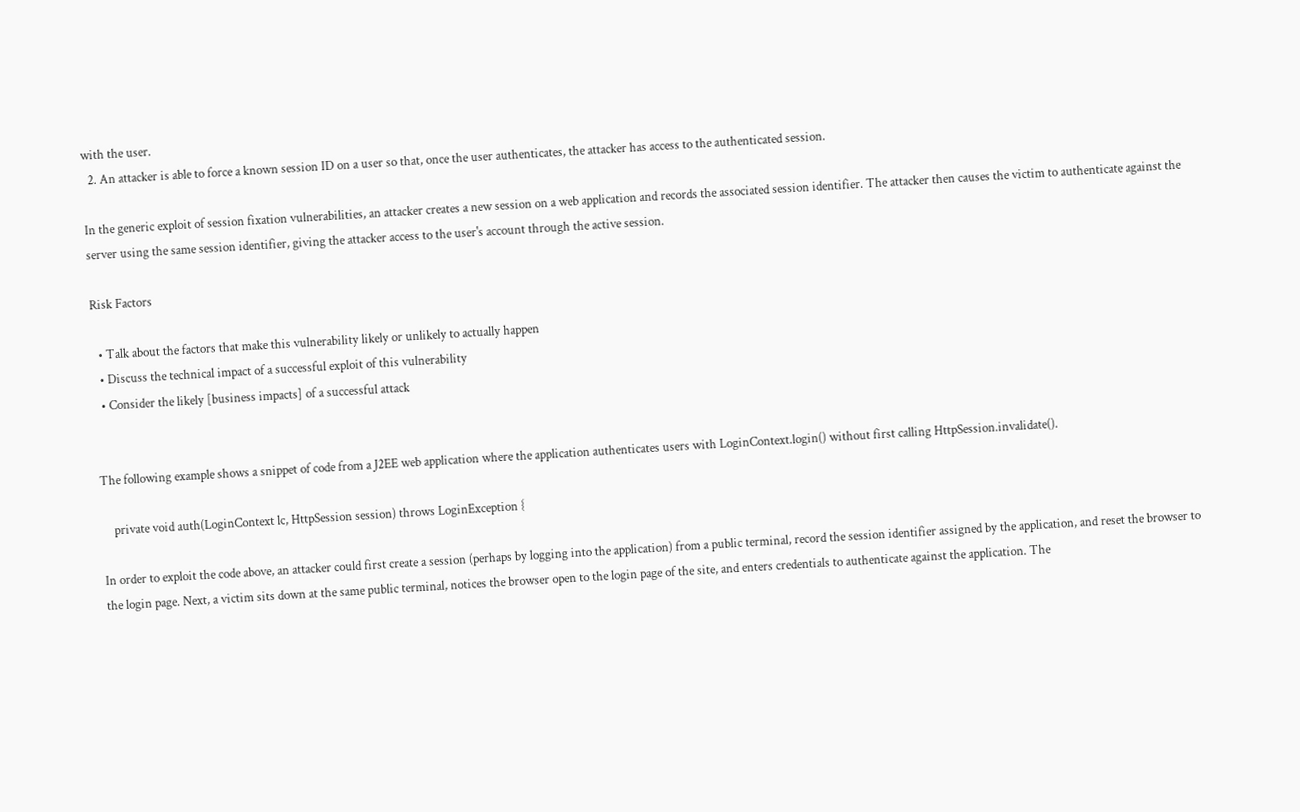with the user.
  2. An attacker is able to force a known session ID on a user so that, once the user authenticates, the attacker has access to the authenticated session.

In the generic exploit of session fixation vulnerabilities, an attacker creates a new session on a web application and records the associated session identifier. The attacker then causes the victim to authenticate against the server using the same session identifier, giving the attacker access to the user's account through the active session.

Risk Factors

  • Talk about the factors that make this vulnerability likely or unlikely to actually happen
  • Discuss the technical impact of a successful exploit of this vulnerability
  • Consider the likely [business impacts] of a successful attack


The following example shows a snippet of code from a J2EE web application where the application authenticates users with LoginContext.login() without first calling HttpSession.invalidate().

    private void auth(LoginContext lc, HttpSession session) throws LoginException {

In order to exploit the code above, an attacker could first create a session (perhaps by logging into the application) from a public terminal, record the session identifier assigned by the application, and reset the browser to the login page. Next, a victim sits down at the same public terminal, notices the browser open to the login page of the site, and enters credentials to authenticate against the application. The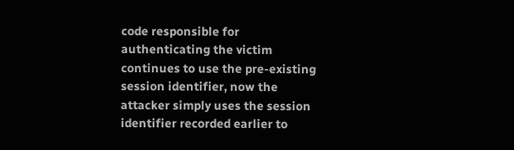code responsible for authenticating the victim continues to use the pre-existing session identifier, now the attacker simply uses the session identifier recorded earlier to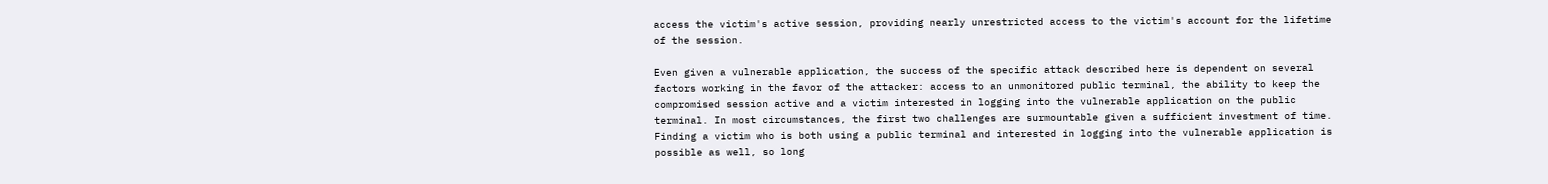access the victim's active session, providing nearly unrestricted access to the victim's account for the lifetime of the session.

Even given a vulnerable application, the success of the specific attack described here is dependent on several factors working in the favor of the attacker: access to an unmonitored public terminal, the ability to keep the compromised session active and a victim interested in logging into the vulnerable application on the public terminal. In most circumstances, the first two challenges are surmountable given a sufficient investment of time. Finding a victim who is both using a public terminal and interested in logging into the vulnerable application is possible as well, so long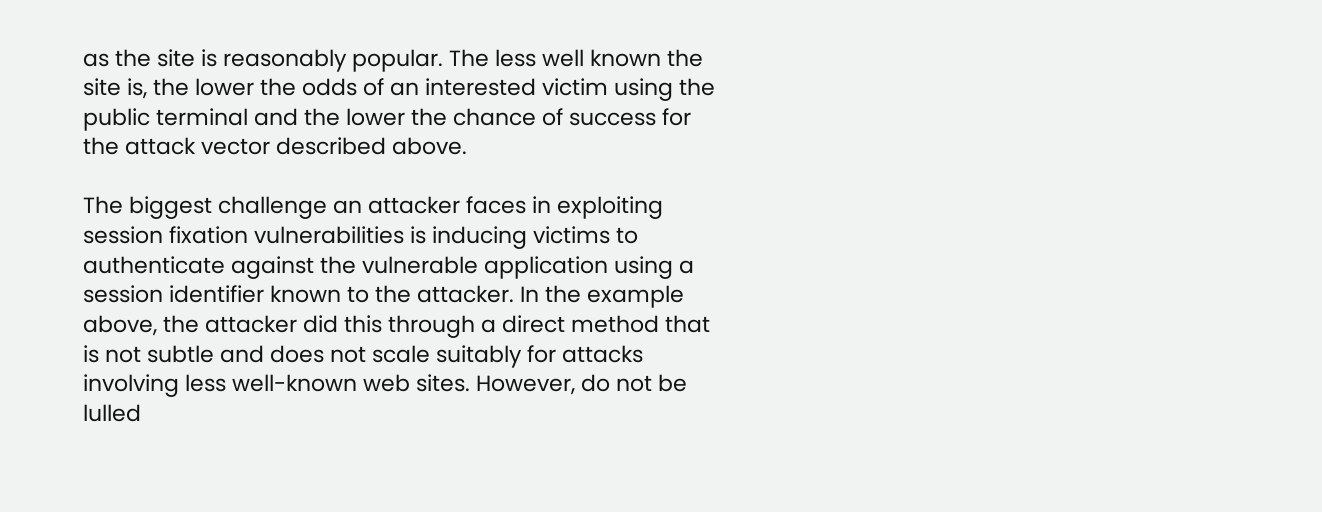as the site is reasonably popular. The less well known the site is, the lower the odds of an interested victim using the public terminal and the lower the chance of success for the attack vector described above.

The biggest challenge an attacker faces in exploiting session fixation vulnerabilities is inducing victims to authenticate against the vulnerable application using a session identifier known to the attacker. In the example above, the attacker did this through a direct method that is not subtle and does not scale suitably for attacks involving less well-known web sites. However, do not be lulled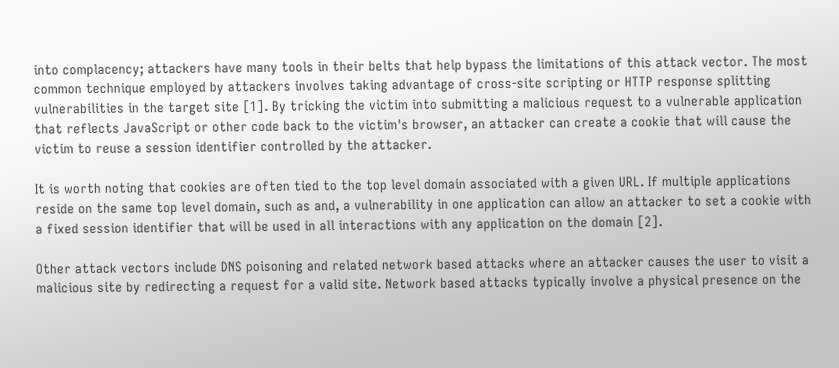into complacency; attackers have many tools in their belts that help bypass the limitations of this attack vector. The most common technique employed by attackers involves taking advantage of cross-site scripting or HTTP response splitting vulnerabilities in the target site [1]. By tricking the victim into submitting a malicious request to a vulnerable application that reflects JavaScript or other code back to the victim's browser, an attacker can create a cookie that will cause the victim to reuse a session identifier controlled by the attacker.

It is worth noting that cookies are often tied to the top level domain associated with a given URL. If multiple applications reside on the same top level domain, such as and, a vulnerability in one application can allow an attacker to set a cookie with a fixed session identifier that will be used in all interactions with any application on the domain [2].

Other attack vectors include DNS poisoning and related network based attacks where an attacker causes the user to visit a malicious site by redirecting a request for a valid site. Network based attacks typically involve a physical presence on the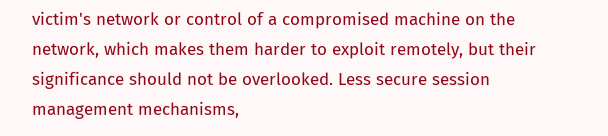victim's network or control of a compromised machine on the network, which makes them harder to exploit remotely, but their significance should not be overlooked. Less secure session management mechanisms,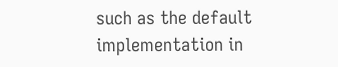such as the default implementation in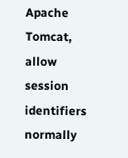Apache Tomcat, allow session identifiers normally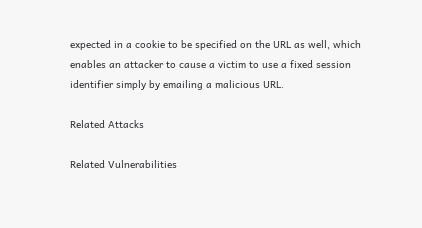expected in a cookie to be specified on the URL as well, which enables an attacker to cause a victim to use a fixed session identifier simply by emailing a malicious URL.

Related Attacks

Related Vulnerabilities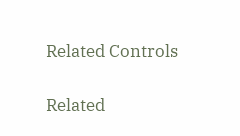Related Controls

Related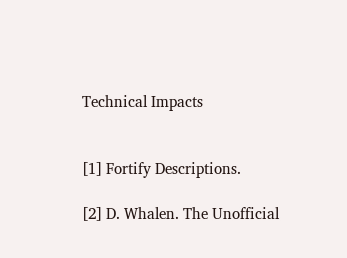Technical Impacts


[1] Fortify Descriptions.

[2] D. Whalen. The Unofficial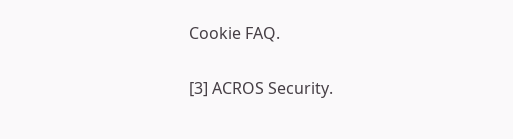Cookie FAQ.

[3] ACROS Security.